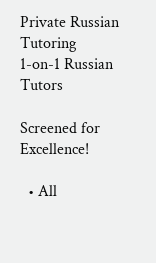Private Russian Tutoring
1-on-1 Russian Tutors

Screened for Excellence!

  • All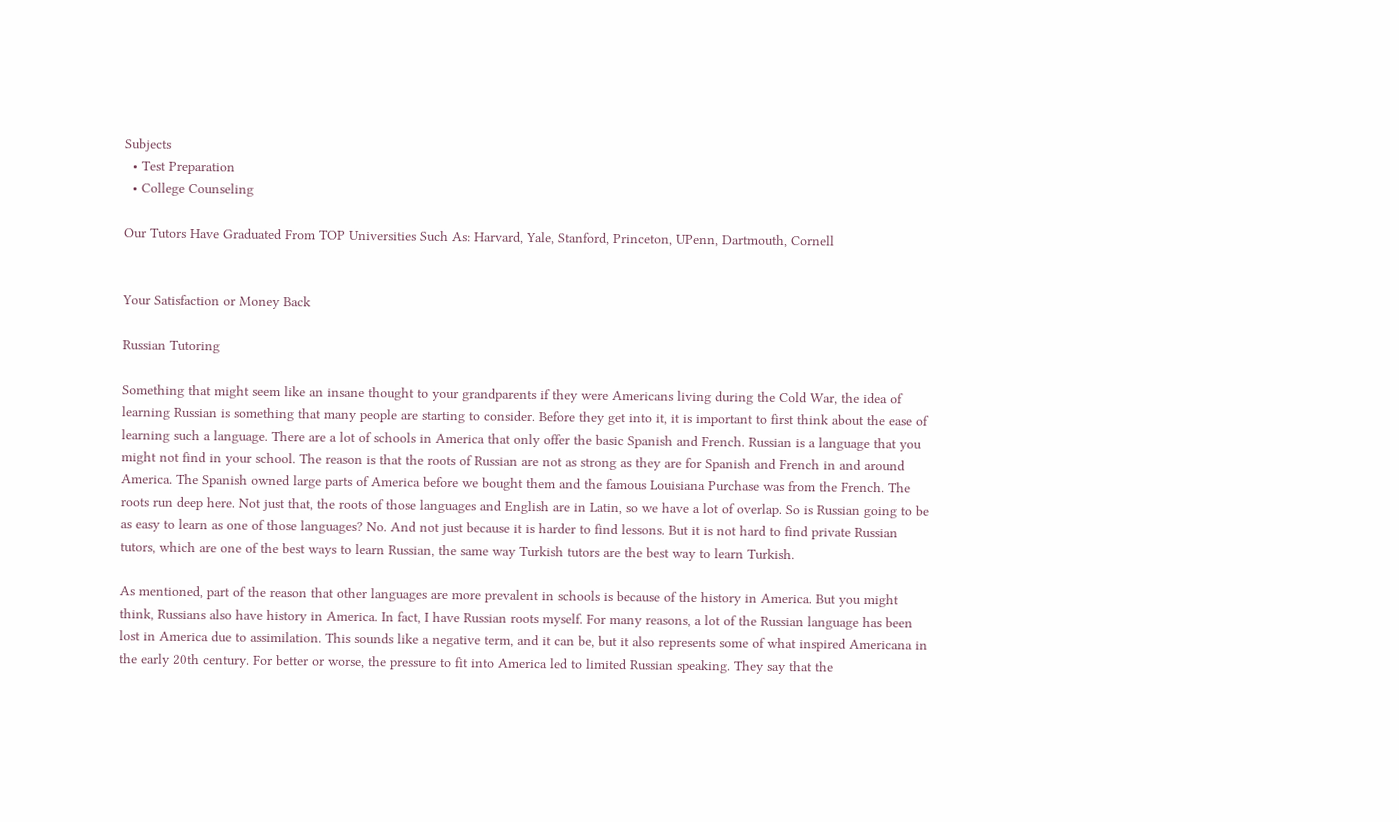Subjects
  • Test Preparation
  • College Counseling

Our Tutors Have Graduated From TOP Universities Such As: Harvard, Yale, Stanford, Princeton, UPenn, Dartmouth, Cornell


Your Satisfaction or Money Back

Russian Tutoring

Something that might seem like an insane thought to your grandparents if they were Americans living during the Cold War, the idea of learning Russian is something that many people are starting to consider. Before they get into it, it is important to first think about the ease of learning such a language. There are a lot of schools in America that only offer the basic Spanish and French. Russian is a language that you might not find in your school. The reason is that the roots of Russian are not as strong as they are for Spanish and French in and around America. The Spanish owned large parts of America before we bought them and the famous Louisiana Purchase was from the French. The roots run deep here. Not just that, the roots of those languages and English are in Latin, so we have a lot of overlap. So is Russian going to be as easy to learn as one of those languages? No. And not just because it is harder to find lessons. But it is not hard to find private Russian tutors, which are one of the best ways to learn Russian, the same way Turkish tutors are the best way to learn Turkish.

As mentioned, part of the reason that other languages are more prevalent in schools is because of the history in America. But you might think, Russians also have history in America. In fact, I have Russian roots myself. For many reasons, a lot of the Russian language has been lost in America due to assimilation. This sounds like a negative term, and it can be, but it also represents some of what inspired Americana in the early 20th century. For better or worse, the pressure to fit into America led to limited Russian speaking. They say that the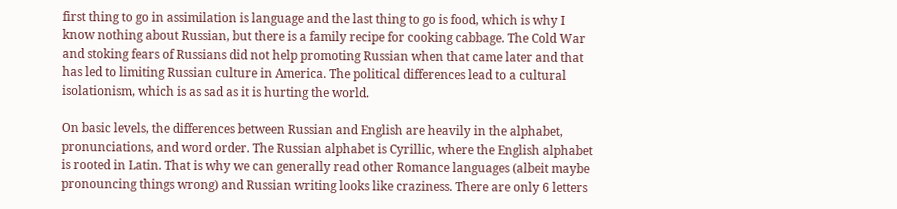first thing to go in assimilation is language and the last thing to go is food, which is why I know nothing about Russian, but there is a family recipe for cooking cabbage. The Cold War and stoking fears of Russians did not help promoting Russian when that came later and that has led to limiting Russian culture in America. The political differences lead to a cultural isolationism, which is as sad as it is hurting the world.

On basic levels, the differences between Russian and English are heavily in the alphabet, pronunciations, and word order. The Russian alphabet is Cyrillic, where the English alphabet is rooted in Latin. That is why we can generally read other Romance languages (albeit maybe pronouncing things wrong) and Russian writing looks like craziness. There are only 6 letters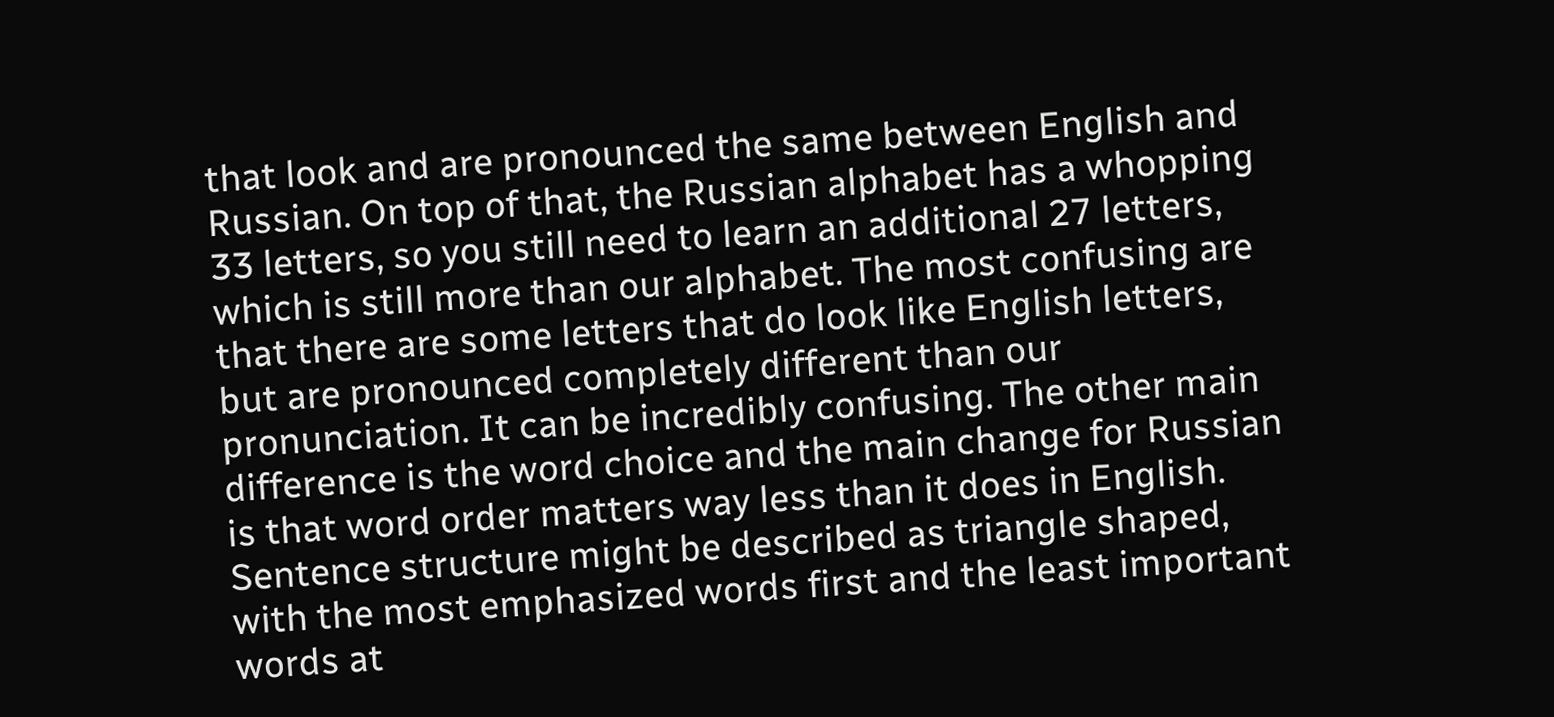that look and are pronounced the same between English and Russian. On top of that, the Russian alphabet has a whopping 33 letters, so you still need to learn an additional 27 letters, which is still more than our alphabet. The most confusing are that there are some letters that do look like English letters, but are pronounced completely different than our pronunciation. It can be incredibly confusing. The other main difference is the word choice and the main change for Russian is that word order matters way less than it does in English. Sentence structure might be described as triangle shaped, with the most emphasized words first and the least important words at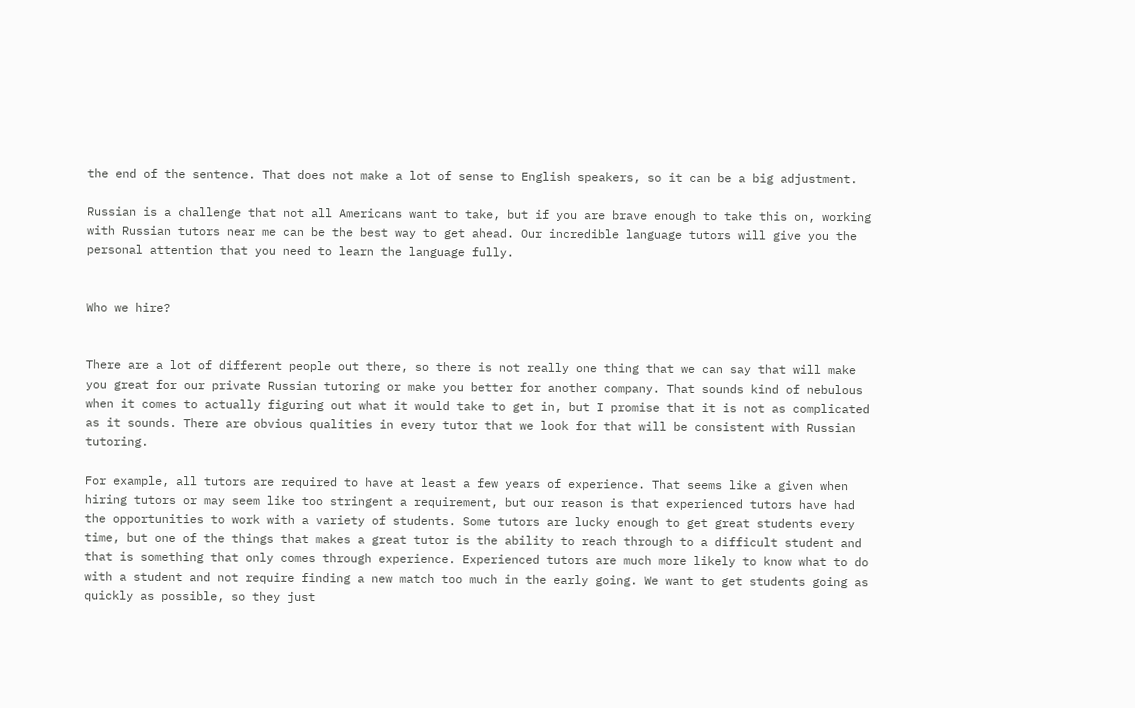the end of the sentence. That does not make a lot of sense to English speakers, so it can be a big adjustment.

Russian is a challenge that not all Americans want to take, but if you are brave enough to take this on, working with Russian tutors near me can be the best way to get ahead. Our incredible language tutors will give you the personal attention that you need to learn the language fully.


Who we hire?


There are a lot of different people out there, so there is not really one thing that we can say that will make you great for our private Russian tutoring or make you better for another company. That sounds kind of nebulous when it comes to actually figuring out what it would take to get in, but I promise that it is not as complicated as it sounds. There are obvious qualities in every tutor that we look for that will be consistent with Russian tutoring.

For example, all tutors are required to have at least a few years of experience. That seems like a given when hiring tutors or may seem like too stringent a requirement, but our reason is that experienced tutors have had the opportunities to work with a variety of students. Some tutors are lucky enough to get great students every time, but one of the things that makes a great tutor is the ability to reach through to a difficult student and that is something that only comes through experience. Experienced tutors are much more likely to know what to do with a student and not require finding a new match too much in the early going. We want to get students going as quickly as possible, so they just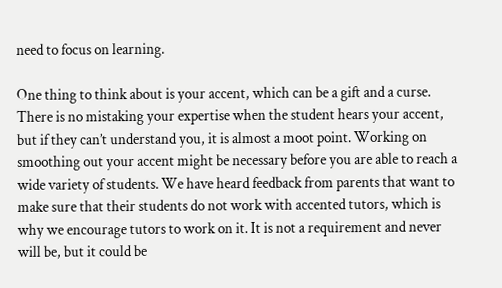need to focus on learning.

One thing to think about is your accent, which can be a gift and a curse. There is no mistaking your expertise when the student hears your accent, but if they can’t understand you, it is almost a moot point. Working on smoothing out your accent might be necessary before you are able to reach a wide variety of students. We have heard feedback from parents that want to make sure that their students do not work with accented tutors, which is why we encourage tutors to work on it. It is not a requirement and never will be, but it could be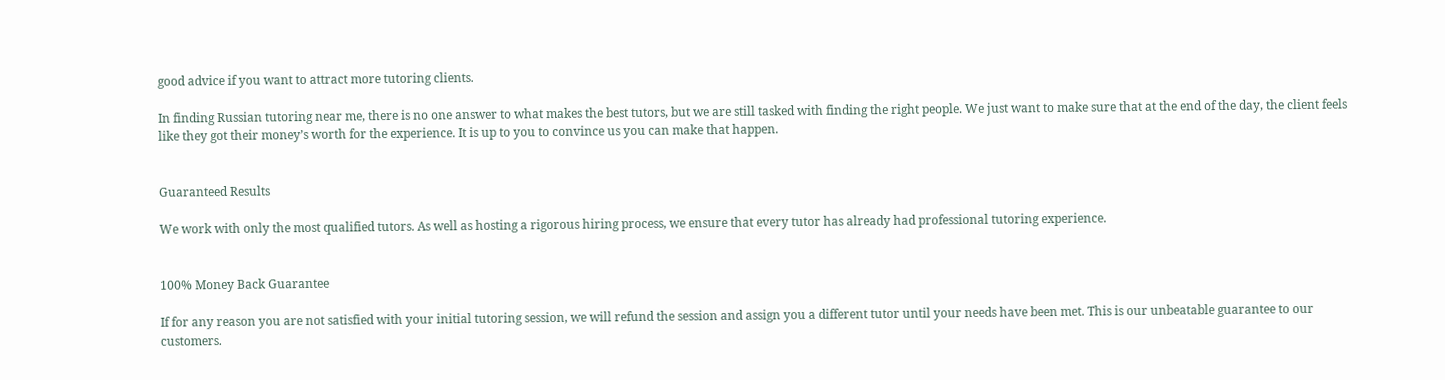good advice if you want to attract more tutoring clients.

In finding Russian tutoring near me, there is no one answer to what makes the best tutors, but we are still tasked with finding the right people. We just want to make sure that at the end of the day, the client feels like they got their money’s worth for the experience. It is up to you to convince us you can make that happen.


Guaranteed Results

We work with only the most qualified tutors. As well as hosting a rigorous hiring process, we ensure that every tutor has already had professional tutoring experience.


100% Money Back Guarantee

If for any reason you are not satisfied with your initial tutoring session, we will refund the session and assign you a different tutor until your needs have been met. This is our unbeatable guarantee to our customers.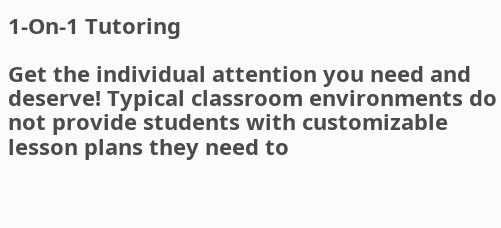1-On-1 Tutoring

Get the individual attention you need and deserve! Typical classroom environments do not provide students with customizable lesson plans they need to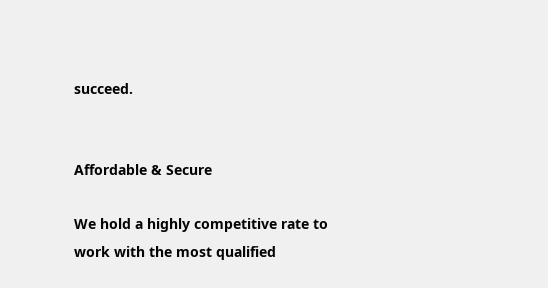succeed.


Affordable & Secure

We hold a highly competitive rate to work with the most qualified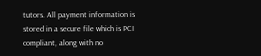tutors. All payment information is stored in a secure file which is PCI compliant, along with no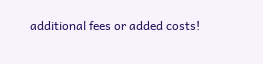additional fees or added costs!